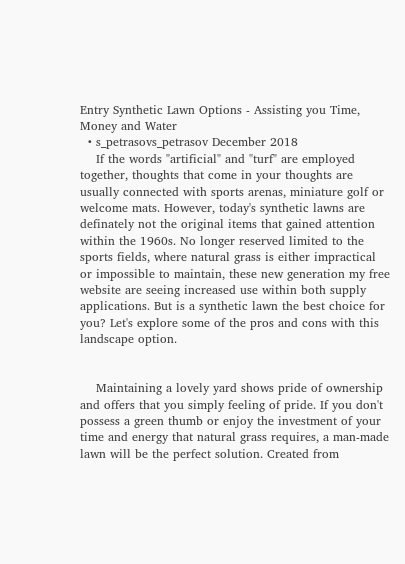Entry Synthetic Lawn Options - Assisting you Time, Money and Water
  • s_petrasovs_petrasov December 2018
    If the words "artificial" and "turf" are employed together, thoughts that come in your thoughts are usually connected with sports arenas, miniature golf or welcome mats. However, today's synthetic lawns are definately not the original items that gained attention within the 1960s. No longer reserved limited to the sports fields, where natural grass is either impractical or impossible to maintain, these new generation my free website are seeing increased use within both supply applications. But is a synthetic lawn the best choice for you? Let's explore some of the pros and cons with this landscape option.


    Maintaining a lovely yard shows pride of ownership and offers that you simply feeling of pride. If you don't possess a green thumb or enjoy the investment of your time and energy that natural grass requires, a man-made lawn will be the perfect solution. Created from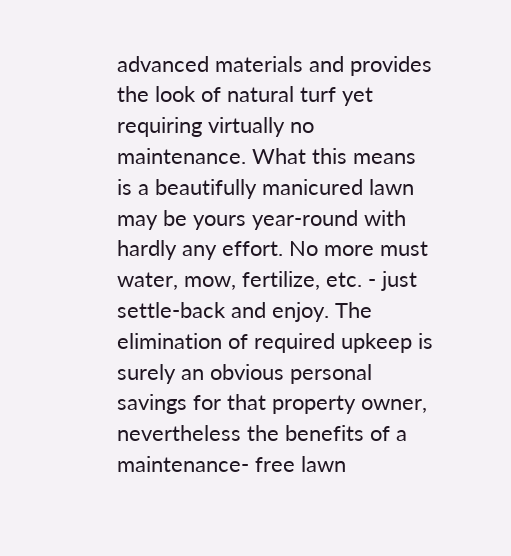advanced materials and provides the look of natural turf yet requiring virtually no maintenance. What this means is a beautifully manicured lawn may be yours year-round with hardly any effort. No more must water, mow, fertilize, etc. - just settle-back and enjoy. The elimination of required upkeep is surely an obvious personal savings for that property owner, nevertheless the benefits of a maintenance- free lawn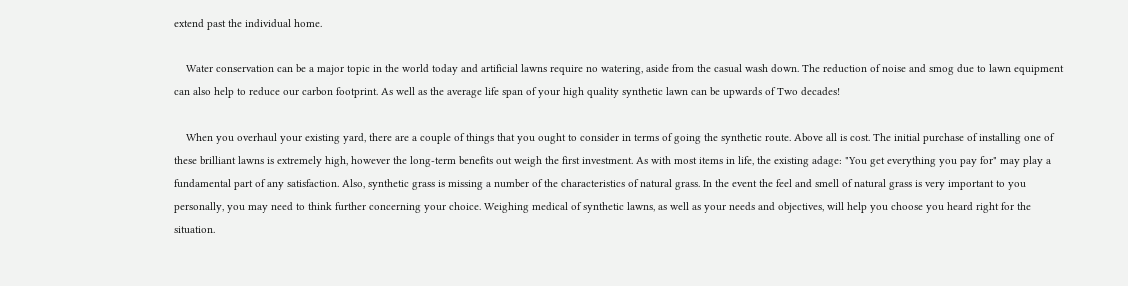extend past the individual home.

    Water conservation can be a major topic in the world today and artificial lawns require no watering, aside from the casual wash down. The reduction of noise and smog due to lawn equipment can also help to reduce our carbon footprint. As well as the average life span of your high quality synthetic lawn can be upwards of Two decades!

    When you overhaul your existing yard, there are a couple of things that you ought to consider in terms of going the synthetic route. Above all is cost. The initial purchase of installing one of these brilliant lawns is extremely high, however the long-term benefits out weigh the first investment. As with most items in life, the existing adage: "You get everything you pay for" may play a fundamental part of any satisfaction. Also, synthetic grass is missing a number of the characteristics of natural grass. In the event the feel and smell of natural grass is very important to you personally, you may need to think further concerning your choice. Weighing medical of synthetic lawns, as well as your needs and objectives, will help you choose you heard right for the situation.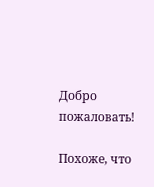Добро пожаловать!

Похоже, что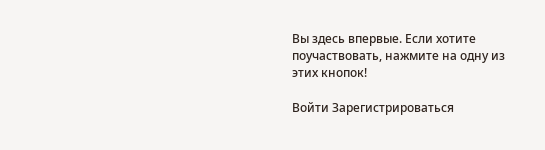Вы здесь впервые. Если хотите поучаствовать, нажмите на одну из этих кнопок!

Войти Зарегистрироваться